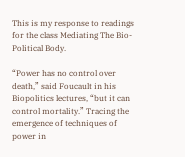This is my response to readings for the class Mediating The Bio-Political Body.

“Power has no control over death,” said Foucault in his Biopolitics lectures, “but it can control mortality.” Tracing the emergence of techniques of power in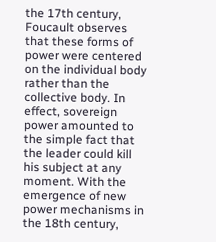the 17th century, Foucault observes that these forms of power were centered on the individual body rather than the collective body. In effect, sovereign power amounted to the simple fact that the leader could kill his subject at any moment. With the emergence of new power mechanisms in the 18th century,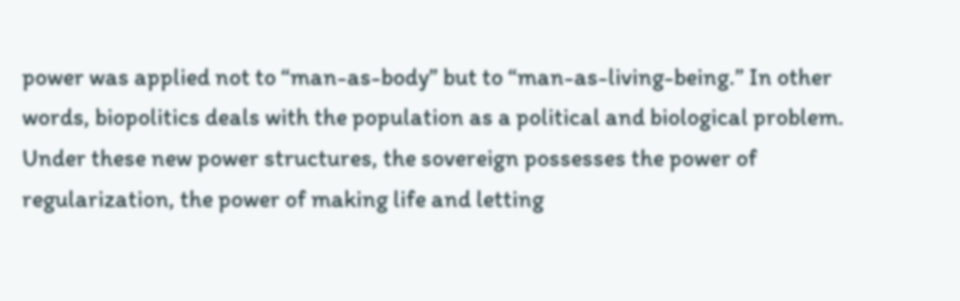power was applied not to “man-as-body” but to “man-as-living-being.” In other words, biopolitics deals with the population as a political and biological problem. Under these new power structures, the sovereign possesses the power of regularization, the power of making life and letting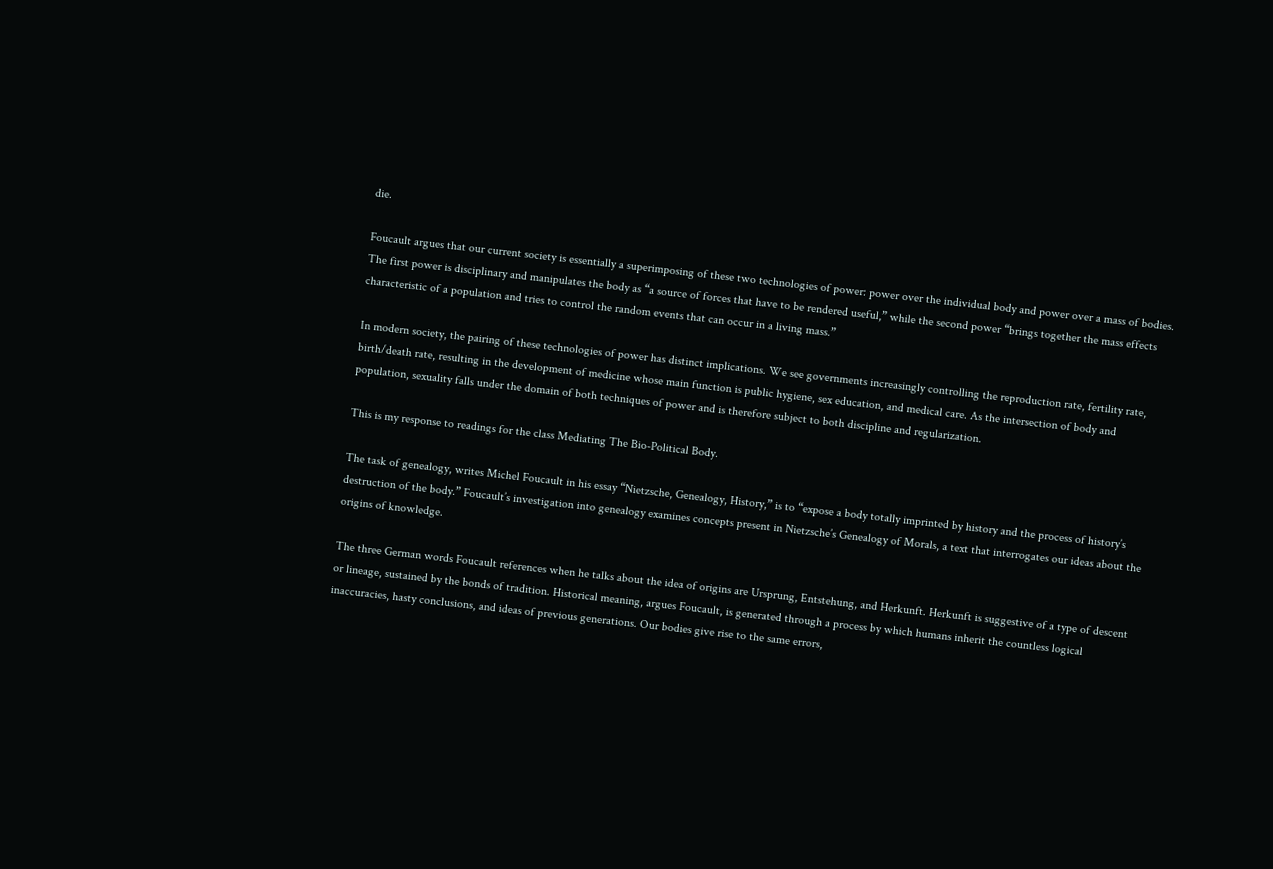die.

Foucault argues that our current society is essentially a superimposing of these two technologies of power: power over the individual body and power over a mass of bodies. The first power is disciplinary and manipulates the body as “a source of forces that have to be rendered useful,” while the second power “brings together the mass effects characteristic of a population and tries to control the random events that can occur in a living mass.”

In modern society, the pairing of these technologies of power has distinct implications. We see governments increasingly controlling the reproduction rate, fertility rate, birth/death rate, resulting in the development of medicine whose main function is public hygiene, sex education, and medical care. As the intersection of body and population, sexuality falls under the domain of both techniques of power and is therefore subject to both discipline and regularization.

This is my response to readings for the class Mediating The Bio-Political Body.

The task of genealogy, writes Michel Foucault in his essay “Nietzsche, Genealogy, History,” is to “expose a body totally imprinted by history and the process of history’s destruction of the body.” Foucault’s investigation into genealogy examines concepts present in Nietzsche’s Genealogy of Morals, a text that interrogates our ideas about the origins of knowledge.

The three German words Foucault references when he talks about the idea of origins are Ursprung, Entstehung, and Herkunft. Herkunft is suggestive of a type of descent or lineage, sustained by the bonds of tradition. Historical meaning, argues Foucault, is generated through a process by which humans inherit the countless logical inaccuracies, hasty conclusions, and ideas of previous generations. Our bodies give rise to the same errors,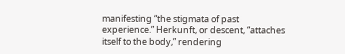manifesting “the stigmata of past experience.” Herkunft, or descent, “attaches itself to the body,” rendering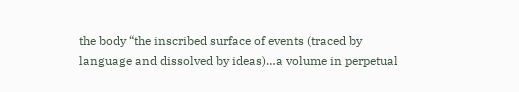the body “the inscribed surface of events (traced by language and dissolved by ideas)…a volume in perpetual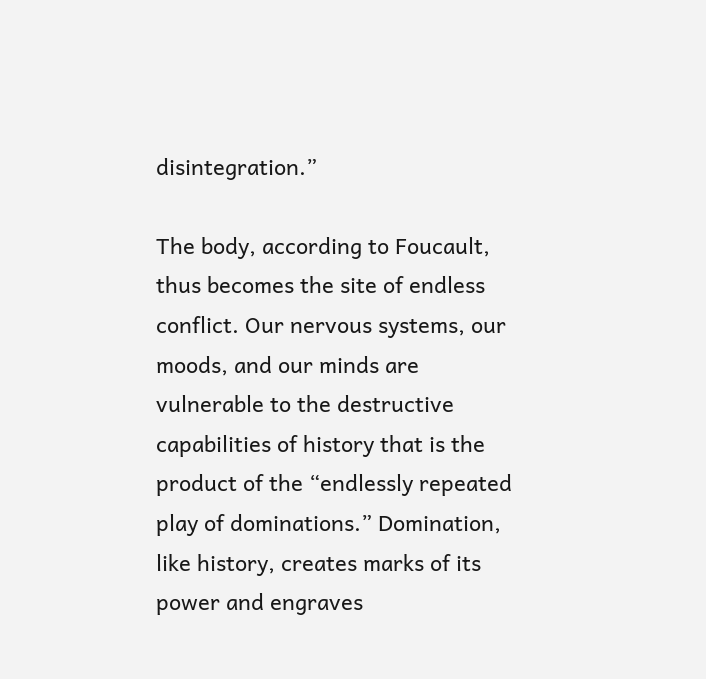disintegration.”

The body, according to Foucault, thus becomes the site of endless conflict. Our nervous systems, our moods, and our minds are vulnerable to the destructive capabilities of history that is the product of the “endlessly repeated play of dominations.” Domination, like history, creates marks of its power and engraves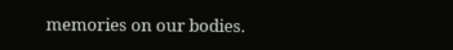memories on our bodies.